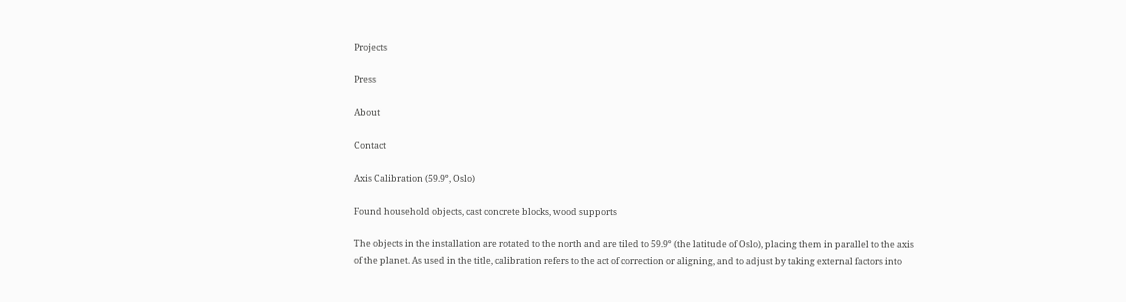Projects

Press

About

Contact

Axis Calibration (59.9º, Oslo)

Found household objects, cast concrete blocks, wood supports

The objects in the installation are rotated to the north and are tiled to 59.9º (the latitude of Oslo), placing them in parallel to the axis of the planet. As used in the title, calibration refers to the act of correction or aligning, and to adjust by taking external factors into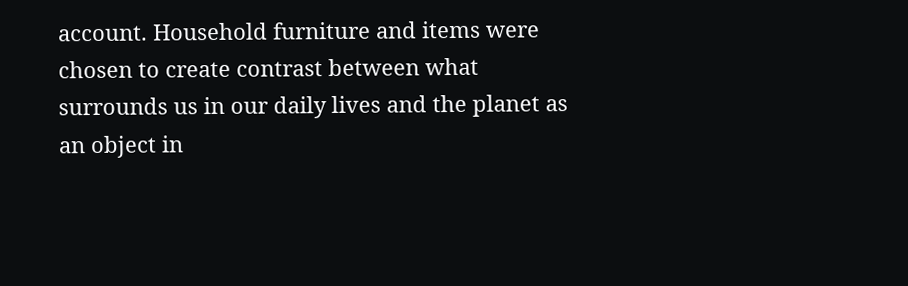account. Household furniture and items were chosen to create contrast between what surrounds us in our daily lives and the planet as an object in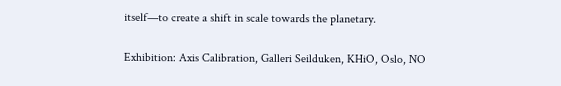itself—to create a shift in scale towards the planetary.

Exhibition: Axis Calibration, Galleri Seilduken, KHiO, Oslo, NO